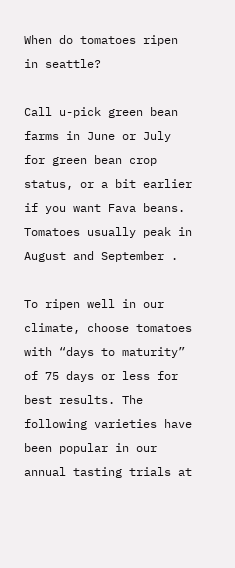When do tomatoes ripen in seattle?

Call u-pick green bean farms in June or July for green bean crop status, or a bit earlier if you want Fava beans. Tomatoes usually peak in August and September .

To ripen well in our climate, choose tomatoes with “days to maturity” of 75 days or less for best results. The following varieties have been popular in our annual tasting trials at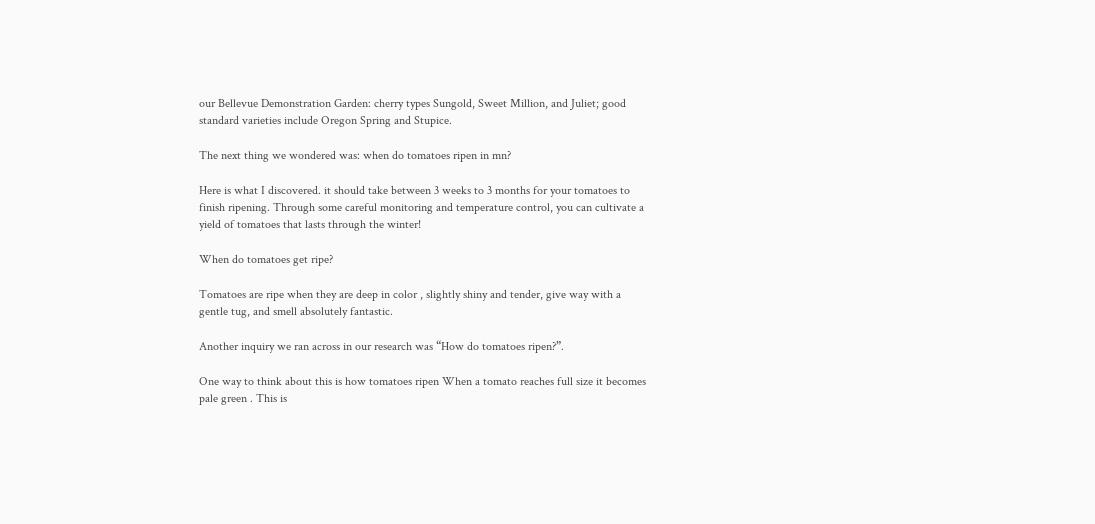our Bellevue Demonstration Garden: cherry types Sungold, Sweet Million, and Juliet; good standard varieties include Oregon Spring and Stupice.

The next thing we wondered was: when do tomatoes ripen in mn?

Here is what I discovered. it should take between 3 weeks to 3 months for your tomatoes to finish ripening. Through some careful monitoring and temperature control, you can cultivate a yield of tomatoes that lasts through the winter!

When do tomatoes get ripe?

Tomatoes are ripe when they are deep in color , slightly shiny and tender, give way with a gentle tug, and smell absolutely fantastic.

Another inquiry we ran across in our research was “How do tomatoes ripen?”.

One way to think about this is how tomatoes ripen When a tomato reaches full size it becomes pale green . This is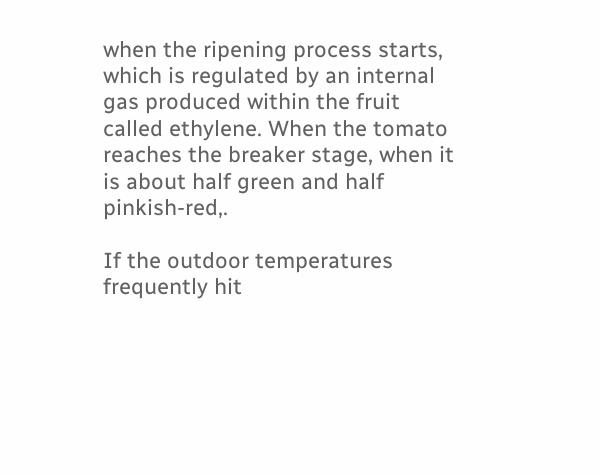when the ripening process starts, which is regulated by an internal gas produced within the fruit called ethylene. When the tomato reaches the breaker stage, when it is about half green and half pinkish-red,.

If the outdoor temperatures frequently hit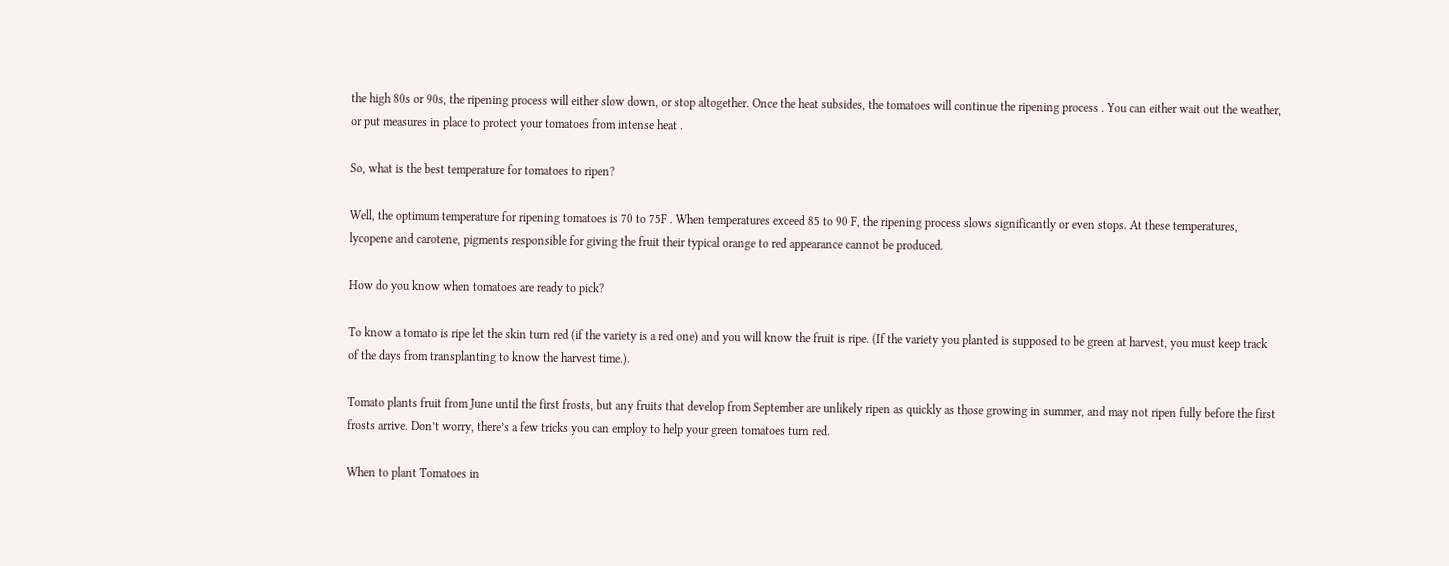the high 80s or 90s, the ripening process will either slow down, or stop altogether. Once the heat subsides, the tomatoes will continue the ripening process . You can either wait out the weather, or put measures in place to protect your tomatoes from intense heat .

So, what is the best temperature for tomatoes to ripen?

Well, the optimum temperature for ripening tomatoes is 70 to 75F . When temperatures exceed 85 to 90 F, the ripening process slows significantly or even stops. At these temperatures, lycopene and carotene, pigments responsible for giving the fruit their typical orange to red appearance cannot be produced.

How do you know when tomatoes are ready to pick?

To know a tomato is ripe let the skin turn red (if the variety is a red one) and you will know the fruit is ripe. (If the variety you planted is supposed to be green at harvest, you must keep track of the days from transplanting to know the harvest time.).

Tomato plants fruit from June until the first frosts, but any fruits that develop from September are unlikely ripen as quickly as those growing in summer, and may not ripen fully before the first frosts arrive. Don’t worry, there’s a few tricks you can employ to help your green tomatoes turn red.

When to plant Tomatoes in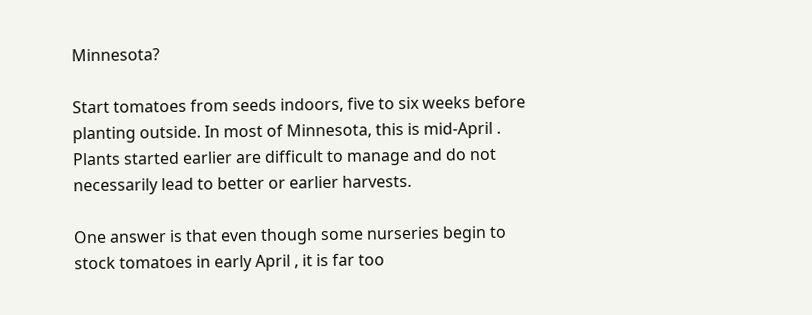Minnesota?

Start tomatoes from seeds indoors, five to six weeks before planting outside. In most of Minnesota, this is mid-April . Plants started earlier are difficult to manage and do not necessarily lead to better or earlier harvests.

One answer is that even though some nurseries begin to stock tomatoes in early April , it is far too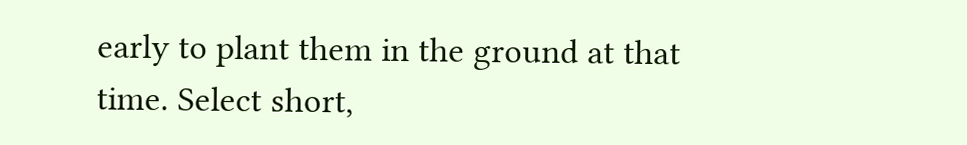early to plant them in the ground at that time. Select short,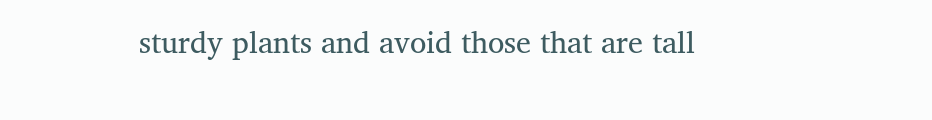sturdy plants and avoid those that are tall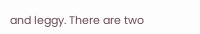and leggy. There are two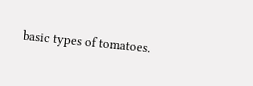basic types of tomatoes.